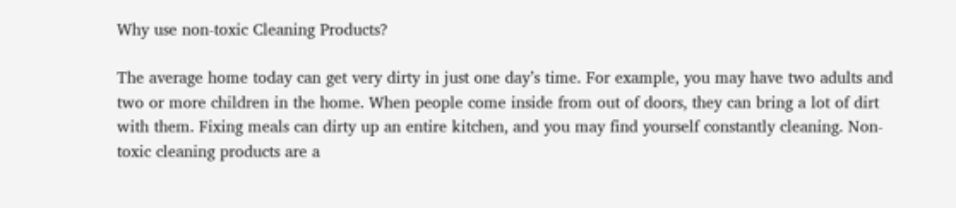Why use non-toxic Cleaning Products?

The average home today can get very dirty in just one day’s time. For example, you may have two adults and two or more children in the home. When people come inside from out of doors, they can bring a lot of dirt with them. Fixing meals can dirty up an entire kitchen, and you may find yourself constantly cleaning. Non-toxic cleaning products are a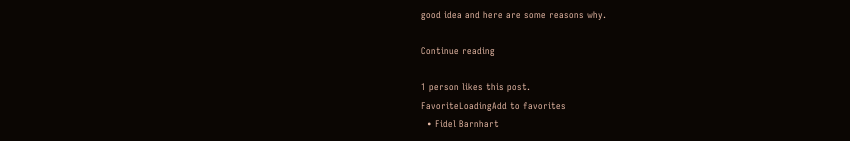good idea and here are some reasons why.

Continue reading

1 person likes this post.
FavoriteLoadingAdd to favorites
  • Fidel Barnhart